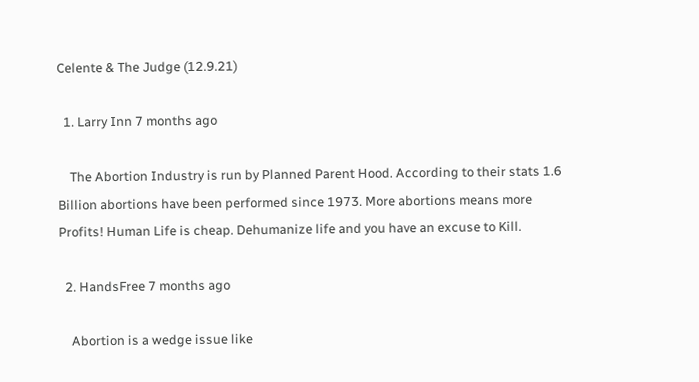Celente & The Judge (12.9.21)

  1. Larry Inn 7 months ago

    The Abortion Industry is run by Planned Parent Hood. According to their stats 1.6 Billion abortions have been performed since 1973. More abortions means more Profits! Human Life is cheap. Dehumanize life and you have an excuse to Kill.

  2. HandsFree 7 months ago

    Abortion is a wedge issue like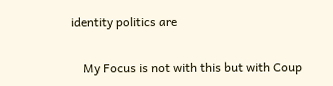identity politics are

    My Focus is not with this but with Coup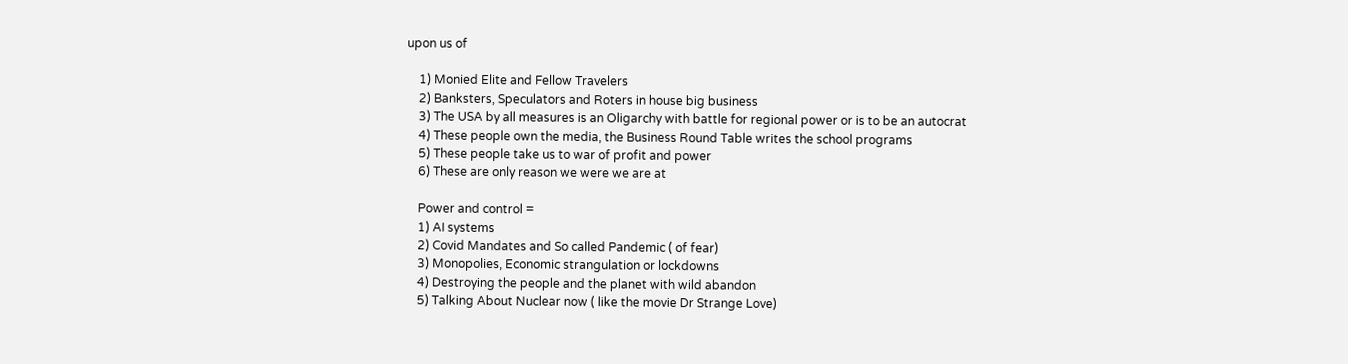upon us of

    1) Monied Elite and Fellow Travelers
    2) Banksters, Speculators and Roters in house big business
    3) The USA by all measures is an Oligarchy with battle for regional power or is to be an autocrat
    4) These people own the media, the Business Round Table writes the school programs
    5) These people take us to war of profit and power
    6) These are only reason we were we are at

    Power and control =
    1) AI systems
    2) Covid Mandates and So called Pandemic ( of fear)
    3) Monopolies, Economic strangulation or lockdowns
    4) Destroying the people and the planet with wild abandon
    5) Talking About Nuclear now ( like the movie Dr Strange Love)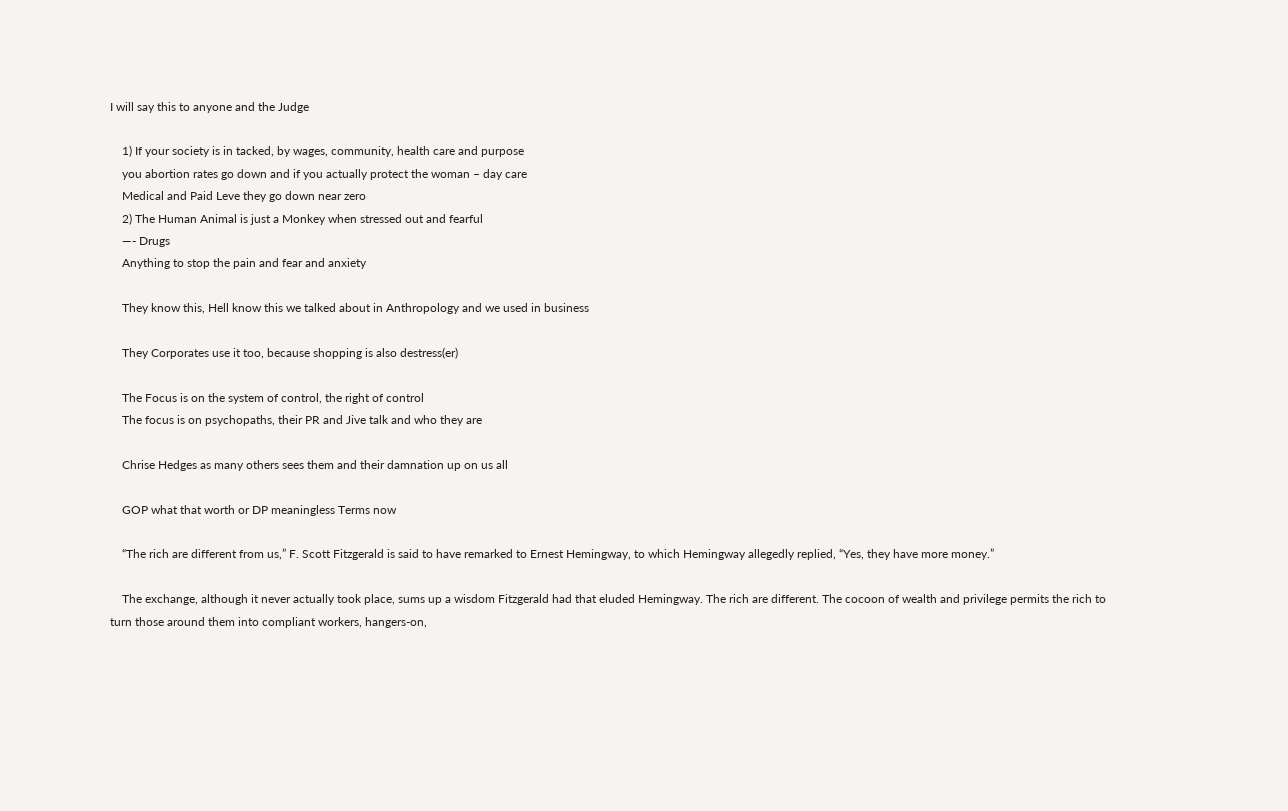I will say this to anyone and the Judge

    1) If your society is in tacked, by wages, community, health care and purpose
    you abortion rates go down and if you actually protect the woman – day care
    Medical and Paid Leve they go down near zero
    2) The Human Animal is just a Monkey when stressed out and fearful
    —- Drugs
    Anything to stop the pain and fear and anxiety

    They know this, Hell know this we talked about in Anthropology and we used in business

    They Corporates use it too, because shopping is also destress(er)

    The Focus is on the system of control, the right of control
    The focus is on psychopaths, their PR and Jive talk and who they are

    Chrise Hedges as many others sees them and their damnation up on us all

    GOP what that worth or DP meaningless Terms now

    “The rich are different from us,” F. Scott Fitzgerald is said to have remarked to Ernest Hemingway, to which Hemingway allegedly replied, “Yes, they have more money.”

    The exchange, although it never actually took place, sums up a wisdom Fitzgerald had that eluded Hemingway. The rich are different. The cocoon of wealth and privilege permits the rich to turn those around them into compliant workers, hangers-on,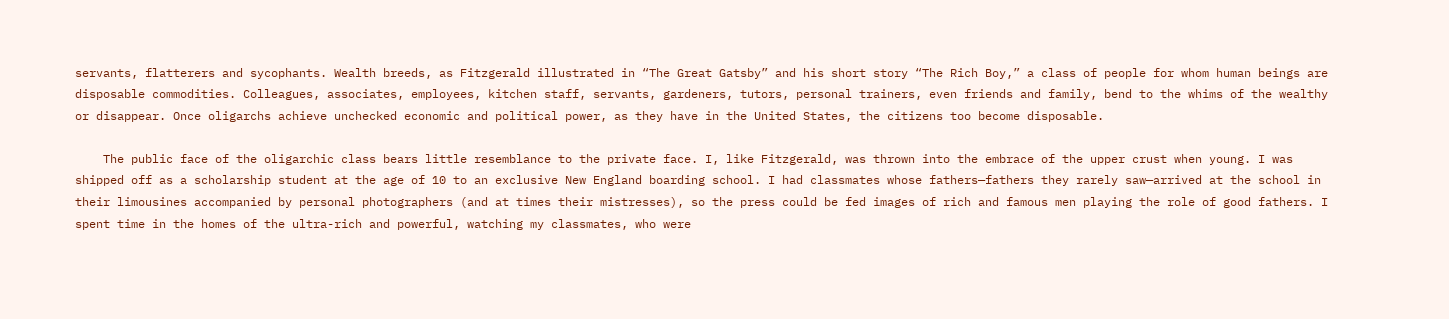servants, flatterers and sycophants. Wealth breeds, as Fitzgerald illustrated in “The Great Gatsby” and his short story “The Rich Boy,” a class of people for whom human beings are disposable commodities. Colleagues, associates, employees, kitchen staff, servants, gardeners, tutors, personal trainers, even friends and family, bend to the whims of the wealthy or disappear. Once oligarchs achieve unchecked economic and political power, as they have in the United States, the citizens too become disposable.

    The public face of the oligarchic class bears little resemblance to the private face. I, like Fitzgerald, was thrown into the embrace of the upper crust when young. I was shipped off as a scholarship student at the age of 10 to an exclusive New England boarding school. I had classmates whose fathers—fathers they rarely saw—arrived at the school in their limousines accompanied by personal photographers (and at times their mistresses), so the press could be fed images of rich and famous men playing the role of good fathers. I spent time in the homes of the ultra-rich and powerful, watching my classmates, who were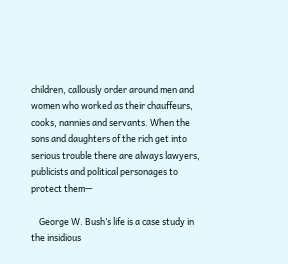children, callously order around men and women who worked as their chauffeurs, cooks, nannies and servants. When the sons and daughters of the rich get into serious trouble there are always lawyers, publicists and political personages to protect them—

    George W. Bush’s life is a case study in the insidious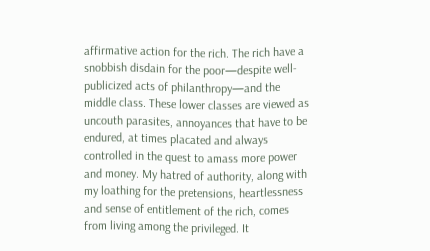affirmative action for the rich. The rich have a snobbish disdain for the poor—despite well-publicized acts of philanthropy—and the middle class. These lower classes are viewed as uncouth parasites, annoyances that have to be endured, at times placated and always controlled in the quest to amass more power and money. My hatred of authority, along with my loathing for the pretensions, heartlessness and sense of entitlement of the rich, comes from living among the privileged. It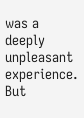was a deeply unpleasant experience. But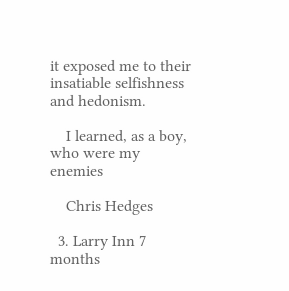it exposed me to their insatiable selfishness and hedonism.

    I learned, as a boy, who were my enemies

    Chris Hedges

  3. Larry Inn 7 months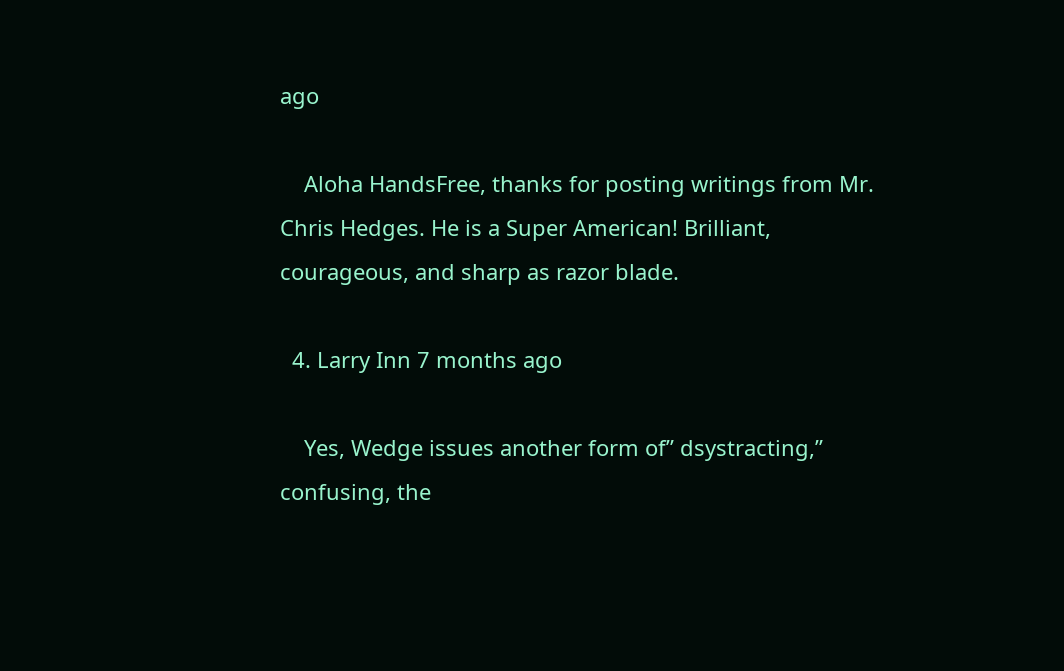ago

    Aloha HandsFree, thanks for posting writings from Mr. Chris Hedges. He is a Super American! Brilliant, courageous, and sharp as razor blade.

  4. Larry Inn 7 months ago

    Yes, Wedge issues another form of” dsystracting,” confusing, the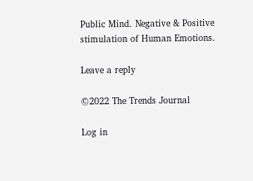Public Mind. Negative & Positive stimulation of Human Emotions.

Leave a reply

©2022 The Trends Journal

Log in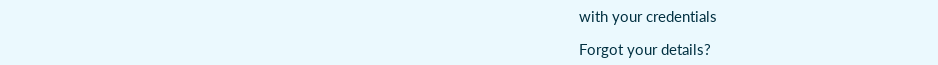with your credentials

Forgot your details?